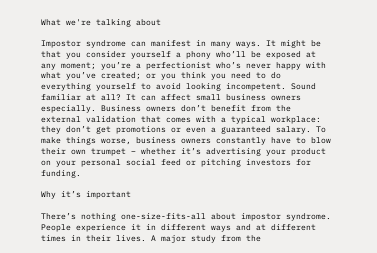What we're talking about

Impostor syndrome can manifest in many ways. It might be that you consider yourself a phony who’ll be exposed at any moment; you’re a perfectionist who’s never happy with what you’ve created; or you think you need to do everything yourself to avoid looking incompetent. Sound familiar at all? It can affect small business owners especially. Business owners don’t benefit from the external validation that comes with a typical workplace: they don’t get promotions or even a guaranteed salary. To make things worse, business owners constantly have to blow their own trumpet – whether it’s advertising your product on your personal social feed or pitching investors for funding.

Why it’s important

There’s nothing one-size-fits-all about impostor syndrome. People experience it in different ways and at different times in their lives. A major study from the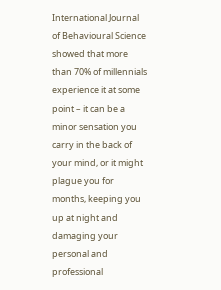International Journal of Behavioural Science showed that more than 70% of millennials experience it at some point – it can be a minor sensation you carry in the back of your mind, or it might plague you for months, keeping you up at night and damaging your personal and professional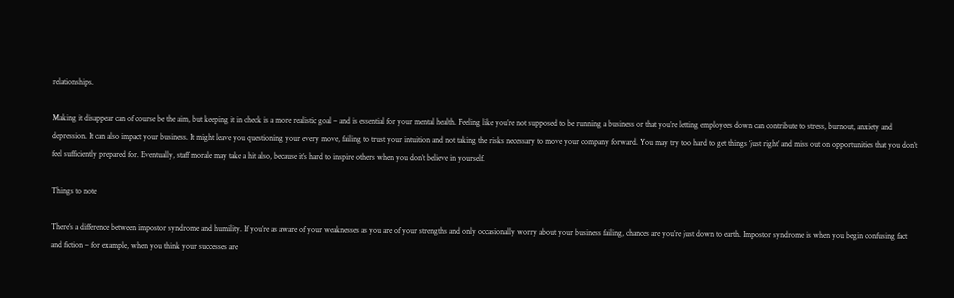relationships.

Making it disappear can of course be the aim, but keeping it in check is a more realistic goal – and is essential for your mental health. Feeling like you’re not supposed to be running a business or that you’re letting employees down can contribute to stress, burnout, anxiety and depression. It can also impact your business. It might leave you questioning your every move, failing to trust your intuition and not taking the risks necessary to move your company forward. You may try too hard to get things ‘just right’ and miss out on opportunities that you don’t feel sufficiently prepared for. Eventually, staff morale may take a hit also, because it’s hard to inspire others when you don’t believe in yourself.

Things to note

There’s a difference between impostor syndrome and humility. If you’re as aware of your weaknesses as you are of your strengths and only occasionally worry about your business failing, chances are you’re just down to earth. Impostor syndrome is when you begin confusing fact and fiction – for example, when you think your successes are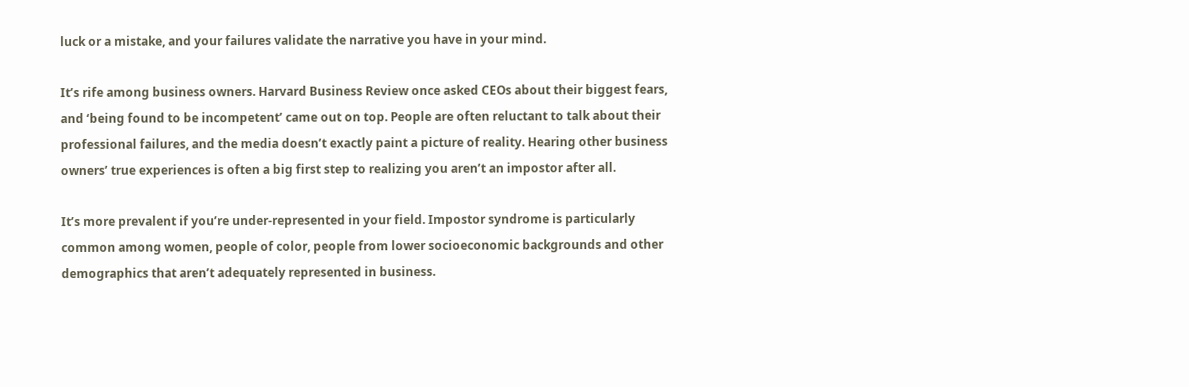luck or a mistake, and your failures validate the narrative you have in your mind.

It’s rife among business owners. Harvard Business Review once asked CEOs about their biggest fears, and ‘being found to be incompetent’ came out on top. People are often reluctant to talk about their professional failures, and the media doesn’t exactly paint a picture of reality. Hearing other business owners’ true experiences is often a big first step to realizing you aren’t an impostor after all.

It’s more prevalent if you’re under-represented in your field. Impostor syndrome is particularly common among women, people of color, people from lower socioeconomic backgrounds and other demographics that aren’t adequately represented in business.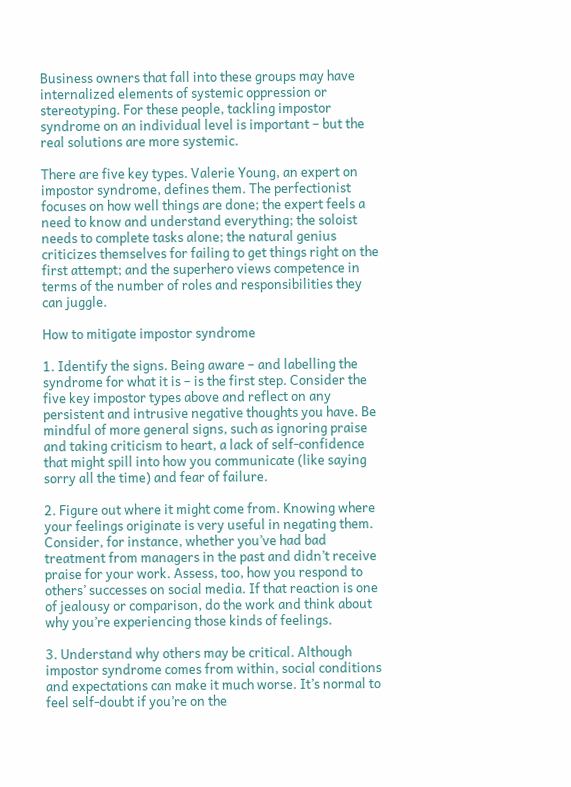Business owners that fall into these groups may have internalized elements of systemic oppression or stereotyping. For these people, tackling impostor syndrome on an individual level is important – but the real solutions are more systemic.

There are five key types. Valerie Young, an expert on impostor syndrome, defines them. The perfectionist focuses on how well things are done; the expert feels a need to know and understand everything; the soloist needs to complete tasks alone; the natural genius criticizes themselves for failing to get things right on the first attempt; and the superhero views competence in terms of the number of roles and responsibilities they can juggle.

How to mitigate impostor syndrome

1. Identify the signs. Being aware – and labelling the syndrome for what it is – is the first step. Consider the five key impostor types above and reflect on any persistent and intrusive negative thoughts you have. Be mindful of more general signs, such as ignoring praise and taking criticism to heart, a lack of self-confidence that might spill into how you communicate (like saying sorry all the time) and fear of failure.

2. Figure out where it might come from. Knowing where your feelings originate is very useful in negating them. Consider, for instance, whether you’ve had bad treatment from managers in the past and didn’t receive praise for your work. Assess, too, how you respond to others’ successes on social media. If that reaction is one of jealousy or comparison, do the work and think about why you’re experiencing those kinds of feelings.

3. Understand why others may be critical. Although impostor syndrome comes from within, social conditions and expectations can make it much worse. It’s normal to feel self-doubt if you’re on the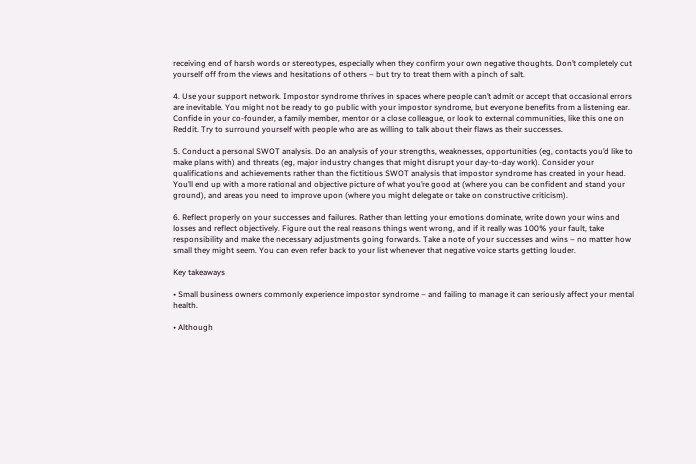receiving end of harsh words or stereotypes, especially when they confirm your own negative thoughts. Don’t completely cut yourself off from the views and hesitations of others – but try to treat them with a pinch of salt.

4. Use your support network. Impostor syndrome thrives in spaces where people can’t admit or accept that occasional errors are inevitable. You might not be ready to go public with your impostor syndrome, but everyone benefits from a listening ear. Confide in your co-founder, a family member, mentor or a close colleague, or look to external communities, like this one on Reddit. Try to surround yourself with people who are as willing to talk about their flaws as their successes.

5. Conduct a personal SWOT analysis. Do an analysis of your strengths, weaknesses, opportunities (eg, contacts you’d like to make plans with) and threats (eg, major industry changes that might disrupt your day-to-day work). Consider your qualifications and achievements rather than the fictitious SWOT analysis that impostor syndrome has created in your head. You’ll end up with a more rational and objective picture of what you’re good at (where you can be confident and stand your ground), and areas you need to improve upon (where you might delegate or take on constructive criticism).

6. Reflect properly on your successes and failures. Rather than letting your emotions dominate, write down your wins and losses and reflect objectively. Figure out the real reasons things went wrong, and if it really was 100% your fault, take responsibility and make the necessary adjustments going forwards. Take a note of your successes and wins – no matter how small they might seem. You can even refer back to your list whenever that negative voice starts getting louder.

Key takeaways

• Small business owners commonly experience impostor syndrome – and failing to manage it can seriously affect your mental health.

• Although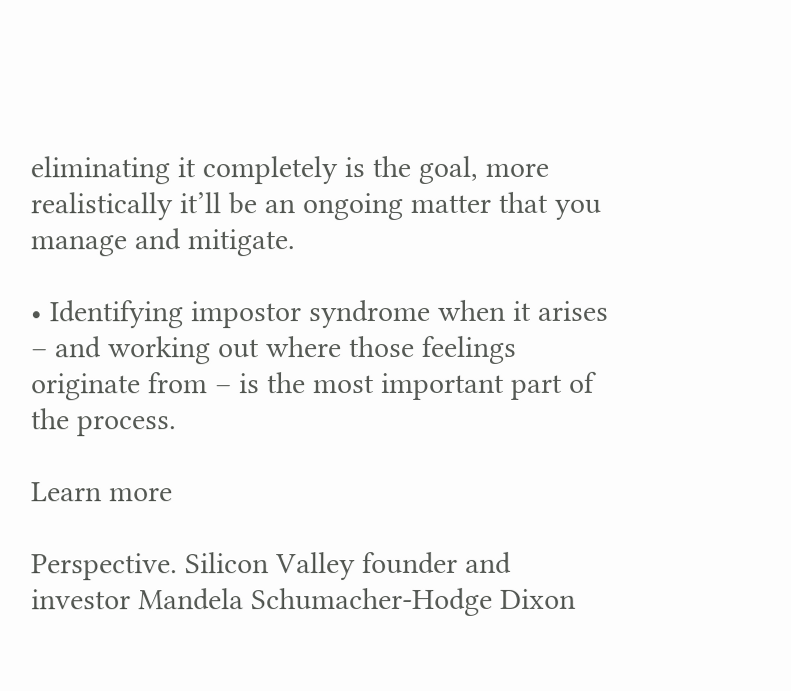eliminating it completely is the goal, more realistically it’ll be an ongoing matter that you manage and mitigate.

• Identifying impostor syndrome when it arises – and working out where those feelings originate from – is the most important part of the process.

Learn more

Perspective. Silicon Valley founder and investor Mandela Schumacher-Hodge Dixon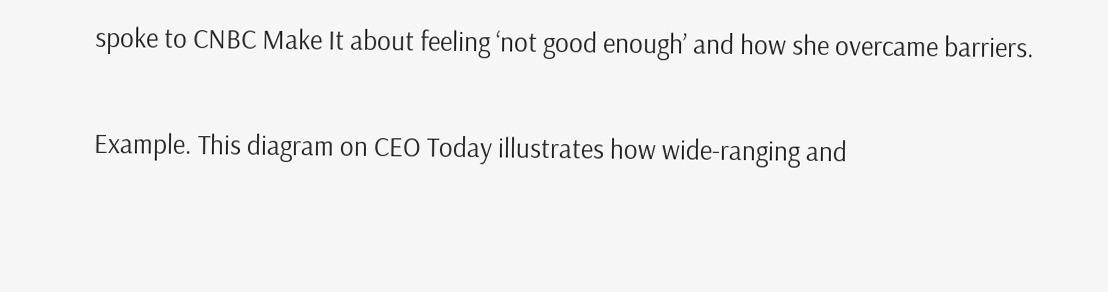spoke to CNBC Make It about feeling ‘not good enough’ and how she overcame barriers.

Example. This diagram on CEO Today illustrates how wide-ranging and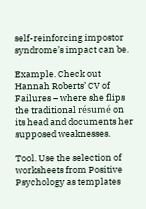self-reinforcing impostor syndrome’s impact can be.

Example. Check out Hannah Roberts’ CV of Failures – where she flips the traditional résumé on its head and documents her supposed weaknesses.

Tool. Use the selection of worksheets from Positive Psychology as templates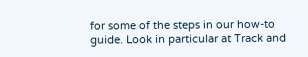for some of the steps in our how-to guide. Look in particular at Track and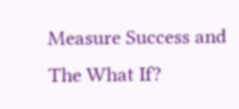Measure Success and The What If?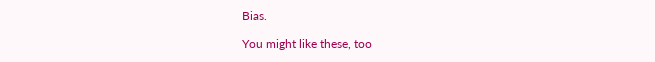Bias.

You might like these, too